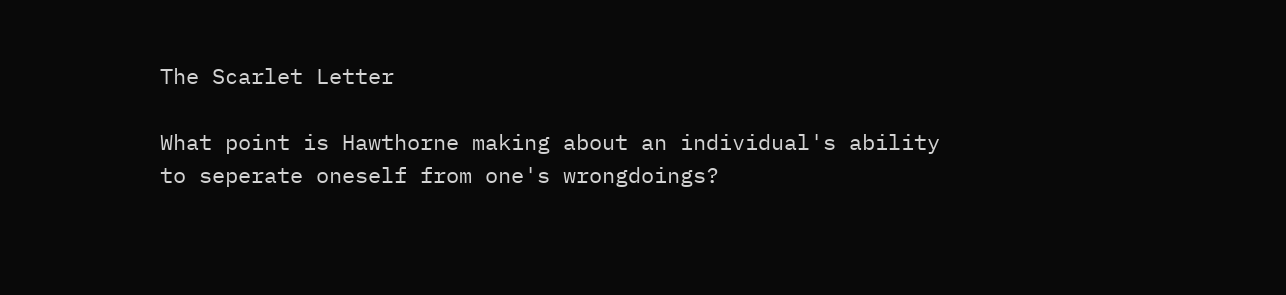The Scarlet Letter

What point is Hawthorne making about an individual's ability to seperate oneself from one's wrongdoings?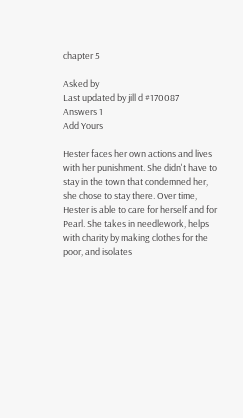chapter 5

Asked by
Last updated by jill d #170087
Answers 1
Add Yours

Hester faces her own actions and lives with her punishment. She didn't have to stay in the town that condemned her, she chose to stay there. Over time, Hester is able to care for herself and for Pearl. She takes in needlework, helps with charity by making clothes for the poor, and isolates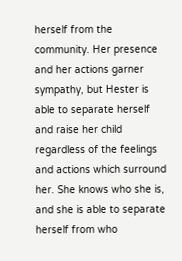herself from the community. Her presence and her actions garner sympathy, but Hester is able to separate herself and raise her child regardless of the feelings and actions which surround her. She knows who she is, and she is able to separate herself from who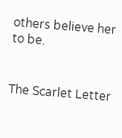others believe her to be.


The Scarlet Letter